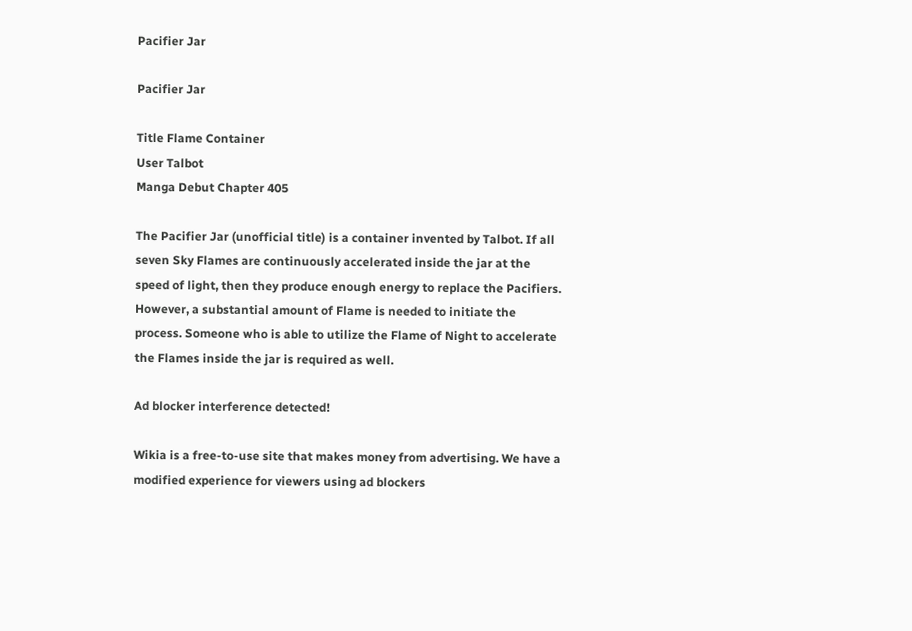Pacifier Jar

Pacifier Jar

Title Flame Container
User Talbot
Manga Debut Chapter 405

The Pacifier Jar (unofficial title) is a container invented by Talbot. If all seven Sky Flames are continuously accelerated inside the jar at the speed of light, then they produce enough energy to replace the Pacifiers. However, a substantial amount of Flame is needed to initiate the process. Someone who is able to utilize the Flame of Night to accelerate the Flames inside the jar is required as well.

Ad blocker interference detected!

Wikia is a free-to-use site that makes money from advertising. We have a modified experience for viewers using ad blockers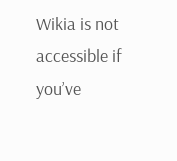Wikia is not accessible if you’ve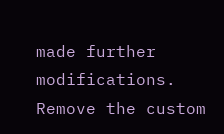made further modifications. Remove the custom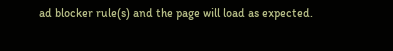ad blocker rule(s) and the page will load as expected.